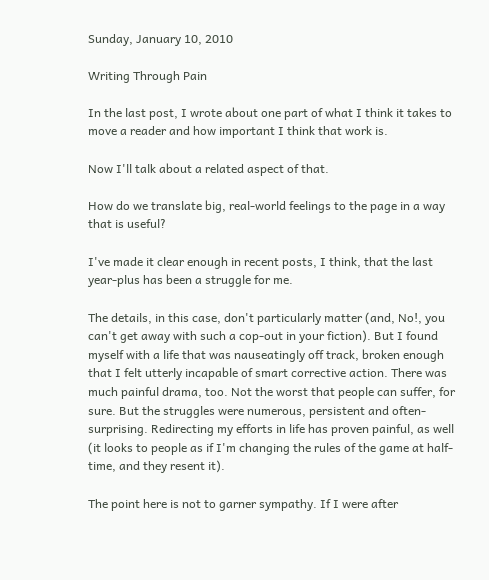Sunday, January 10, 2010

Writing Through Pain

In the last post, I wrote about one part of what I think it takes to move a reader and how important I think that work is.

Now I'll talk about a related aspect of that.

How do we translate big, real-world feelings to the page in a way that is useful?

I've made it clear enough in recent posts, I think, that the last year-plus has been a struggle for me.

The details, in this case, don't particularly matter (and, No!, you can't get away with such a cop-out in your fiction). But I found myself with a life that was nauseatingly off track, broken enough that I felt utterly incapable of smart corrective action. There was much painful drama, too. Not the worst that people can suffer, for sure. But the struggles were numerous, persistent and often-surprising. Redirecting my efforts in life has proven painful, as well (it looks to people as if I'm changing the rules of the game at half-time, and they resent it).

The point here is not to garner sympathy. If I were after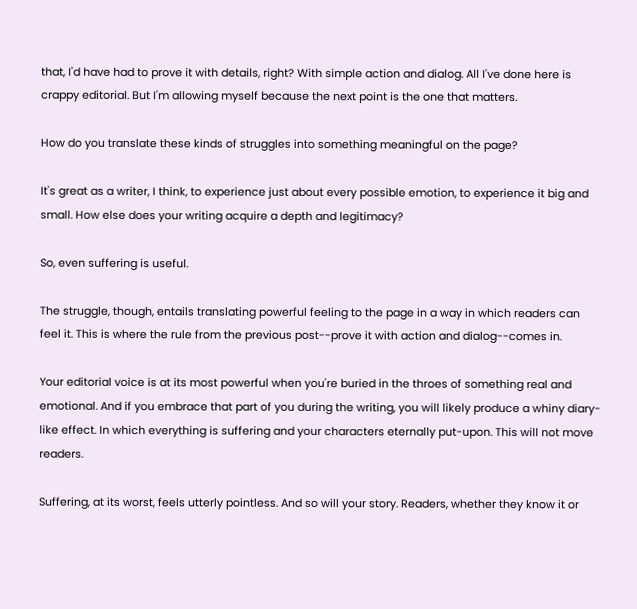that, I'd have had to prove it with details, right? With simple action and dialog. All I've done here is crappy editorial. But I'm allowing myself because the next point is the one that matters.

How do you translate these kinds of struggles into something meaningful on the page?

It's great as a writer, I think, to experience just about every possible emotion, to experience it big and small. How else does your writing acquire a depth and legitimacy?

So, even suffering is useful.

The struggle, though, entails translating powerful feeling to the page in a way in which readers can feel it. This is where the rule from the previous post--prove it with action and dialog--comes in.

Your editorial voice is at its most powerful when you're buried in the throes of something real and emotional. And if you embrace that part of you during the writing, you will likely produce a whiny diary-like effect. In which everything is suffering and your characters eternally put-upon. This will not move readers.

Suffering, at its worst, feels utterly pointless. And so will your story. Readers, whether they know it or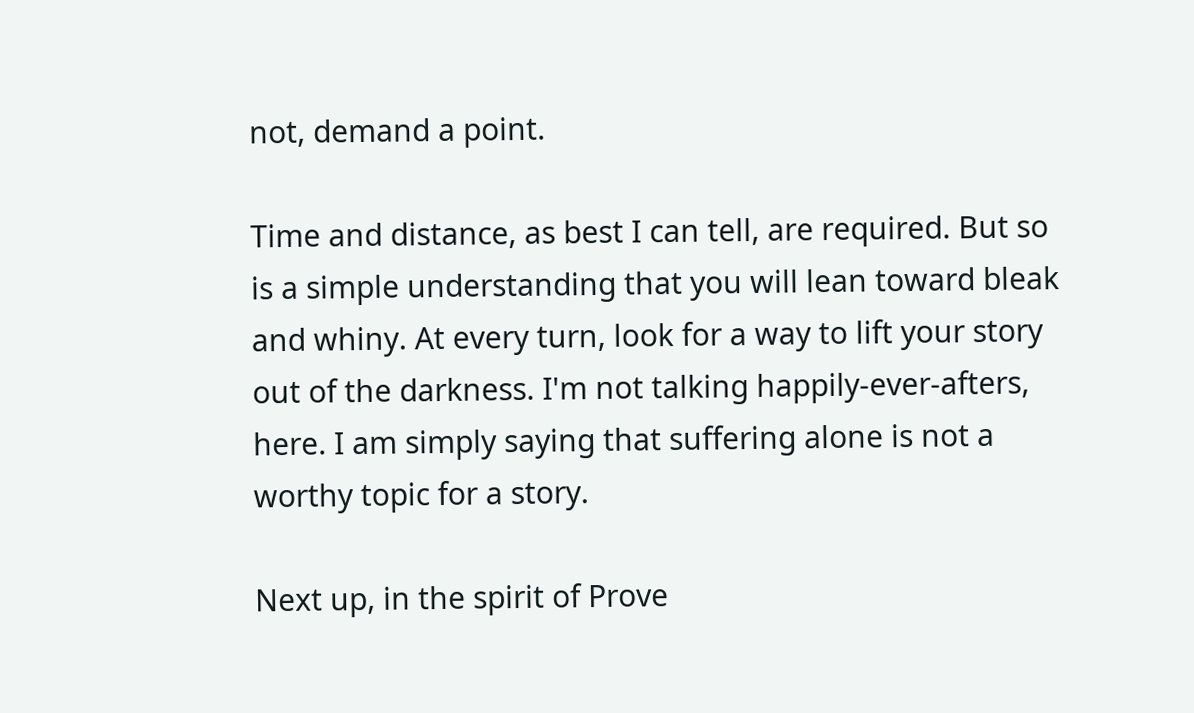not, demand a point.

Time and distance, as best I can tell, are required. But so is a simple understanding that you will lean toward bleak and whiny. At every turn, look for a way to lift your story out of the darkness. I'm not talking happily-ever-afters, here. I am simply saying that suffering alone is not a worthy topic for a story.

Next up, in the spirit of Prove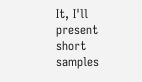It, I'll present short samples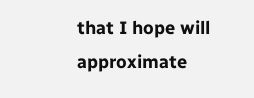that I hope will approximate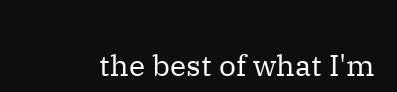the best of what I'm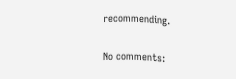recommending.

No comments: